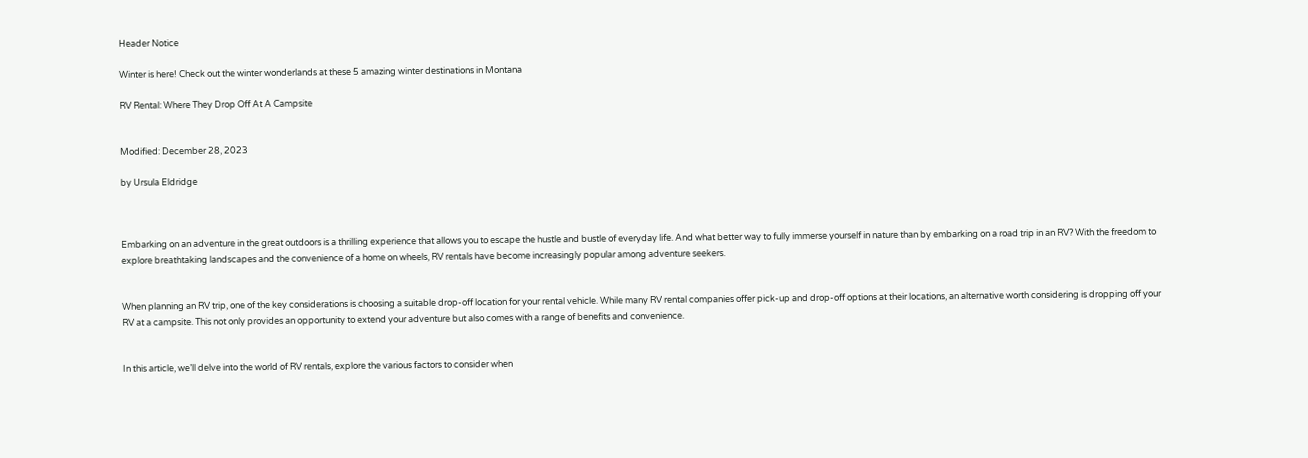Header Notice

Winter is here! Check out the winter wonderlands at these 5 amazing winter destinations in Montana

RV Rental: Where They Drop Off At A Campsite


Modified: December 28, 2023

by Ursula Eldridge



Embarking on an adventure in the great outdoors is a thrilling experience that allows you to escape the hustle and bustle of everyday life. And what better way to fully immerse yourself in nature than by embarking on a road trip in an RV? With the freedom to explore breathtaking landscapes and the convenience of a home on wheels, RV rentals have become increasingly popular among adventure seekers.


When planning an RV trip, one of the key considerations is choosing a suitable drop-off location for your rental vehicle. While many RV rental companies offer pick-up and drop-off options at their locations, an alternative worth considering is dropping off your RV at a campsite. This not only provides an opportunity to extend your adventure but also comes with a range of benefits and convenience.


In this article, we’ll delve into the world of RV rentals, explore the various factors to consider when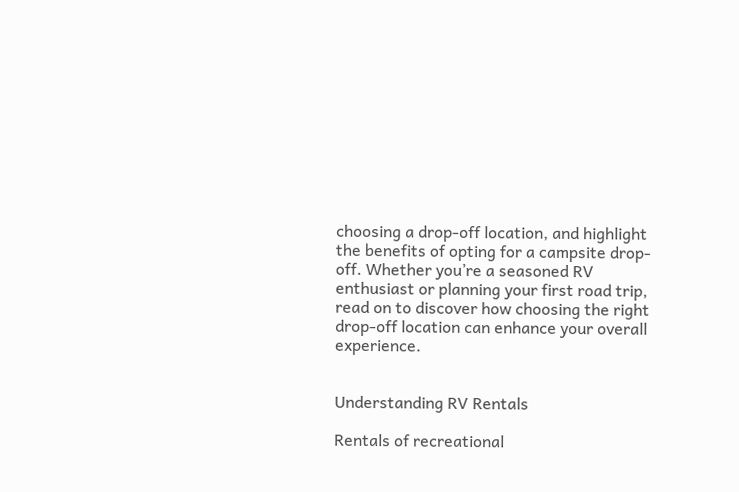choosing a drop-off location, and highlight the benefits of opting for a campsite drop-off. Whether you’re a seasoned RV enthusiast or planning your first road trip, read on to discover how choosing the right drop-off location can enhance your overall experience.


Understanding RV Rentals

Rentals of recreational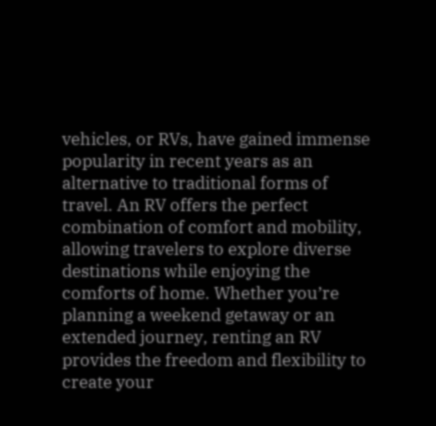vehicles, or RVs, have gained immense popularity in recent years as an alternative to traditional forms of travel. An RV offers the perfect combination of comfort and mobility, allowing travelers to explore diverse destinations while enjoying the comforts of home. Whether you’re planning a weekend getaway or an extended journey, renting an RV provides the freedom and flexibility to create your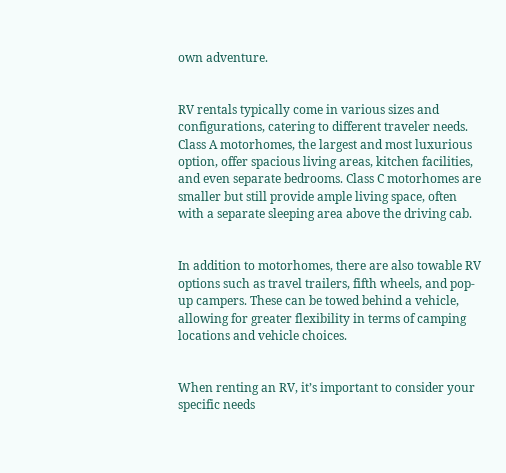own adventure.


RV rentals typically come in various sizes and configurations, catering to different traveler needs. Class A motorhomes, the largest and most luxurious option, offer spacious living areas, kitchen facilities, and even separate bedrooms. Class C motorhomes are smaller but still provide ample living space, often with a separate sleeping area above the driving cab.


In addition to motorhomes, there are also towable RV options such as travel trailers, fifth wheels, and pop-up campers. These can be towed behind a vehicle, allowing for greater flexibility in terms of camping locations and vehicle choices.


When renting an RV, it’s important to consider your specific needs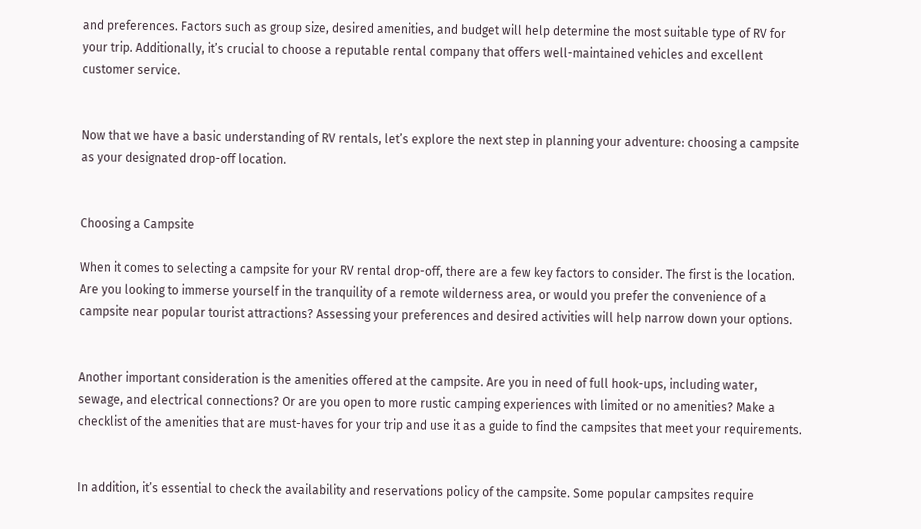and preferences. Factors such as group size, desired amenities, and budget will help determine the most suitable type of RV for your trip. Additionally, it’s crucial to choose a reputable rental company that offers well-maintained vehicles and excellent customer service.


Now that we have a basic understanding of RV rentals, let’s explore the next step in planning your adventure: choosing a campsite as your designated drop-off location.


Choosing a Campsite

When it comes to selecting a campsite for your RV rental drop-off, there are a few key factors to consider. The first is the location. Are you looking to immerse yourself in the tranquility of a remote wilderness area, or would you prefer the convenience of a campsite near popular tourist attractions? Assessing your preferences and desired activities will help narrow down your options.


Another important consideration is the amenities offered at the campsite. Are you in need of full hook-ups, including water, sewage, and electrical connections? Or are you open to more rustic camping experiences with limited or no amenities? Make a checklist of the amenities that are must-haves for your trip and use it as a guide to find the campsites that meet your requirements.


In addition, it’s essential to check the availability and reservations policy of the campsite. Some popular campsites require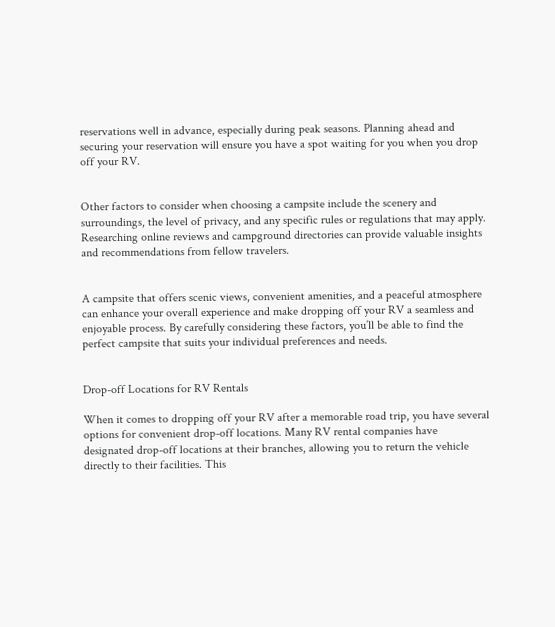reservations well in advance, especially during peak seasons. Planning ahead and securing your reservation will ensure you have a spot waiting for you when you drop off your RV.


Other factors to consider when choosing a campsite include the scenery and surroundings, the level of privacy, and any specific rules or regulations that may apply. Researching online reviews and campground directories can provide valuable insights and recommendations from fellow travelers.


A campsite that offers scenic views, convenient amenities, and a peaceful atmosphere can enhance your overall experience and make dropping off your RV a seamless and enjoyable process. By carefully considering these factors, you’ll be able to find the perfect campsite that suits your individual preferences and needs.


Drop-off Locations for RV Rentals

When it comes to dropping off your RV after a memorable road trip, you have several options for convenient drop-off locations. Many RV rental companies have designated drop-off locations at their branches, allowing you to return the vehicle directly to their facilities. This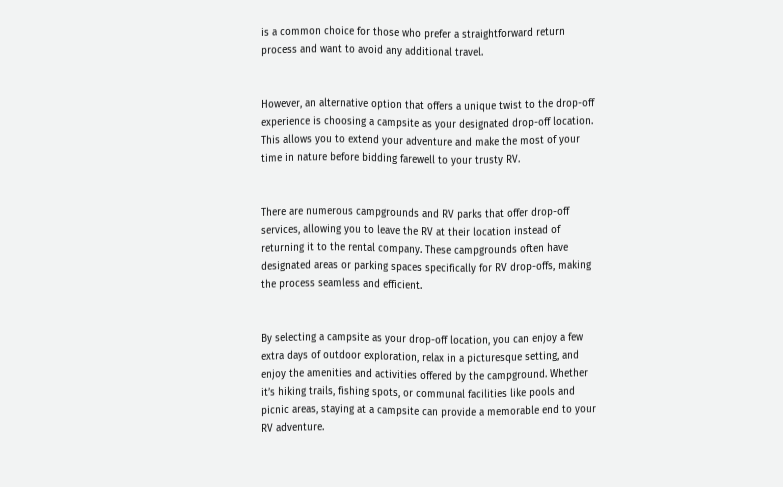is a common choice for those who prefer a straightforward return process and want to avoid any additional travel.


However, an alternative option that offers a unique twist to the drop-off experience is choosing a campsite as your designated drop-off location. This allows you to extend your adventure and make the most of your time in nature before bidding farewell to your trusty RV.


There are numerous campgrounds and RV parks that offer drop-off services, allowing you to leave the RV at their location instead of returning it to the rental company. These campgrounds often have designated areas or parking spaces specifically for RV drop-offs, making the process seamless and efficient.


By selecting a campsite as your drop-off location, you can enjoy a few extra days of outdoor exploration, relax in a picturesque setting, and enjoy the amenities and activities offered by the campground. Whether it’s hiking trails, fishing spots, or communal facilities like pools and picnic areas, staying at a campsite can provide a memorable end to your RV adventure.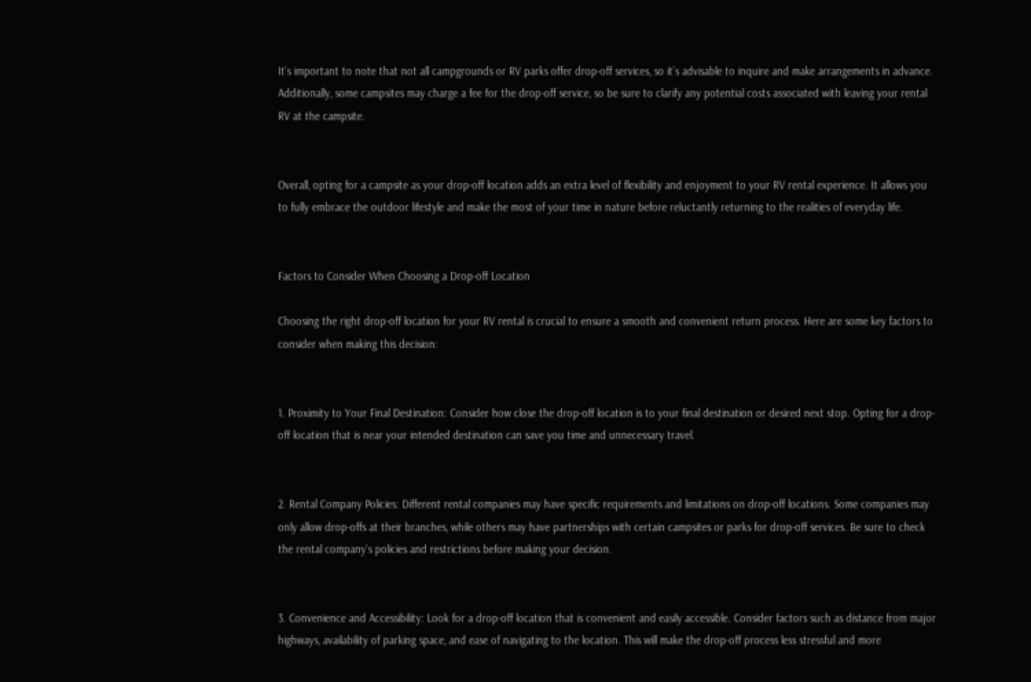It’s important to note that not all campgrounds or RV parks offer drop-off services, so it’s advisable to inquire and make arrangements in advance. Additionally, some campsites may charge a fee for the drop-off service, so be sure to clarify any potential costs associated with leaving your rental RV at the campsite.


Overall, opting for a campsite as your drop-off location adds an extra level of flexibility and enjoyment to your RV rental experience. It allows you to fully embrace the outdoor lifestyle and make the most of your time in nature before reluctantly returning to the realities of everyday life.


Factors to Consider When Choosing a Drop-off Location

Choosing the right drop-off location for your RV rental is crucial to ensure a smooth and convenient return process. Here are some key factors to consider when making this decision:


1. Proximity to Your Final Destination: Consider how close the drop-off location is to your final destination or desired next stop. Opting for a drop-off location that is near your intended destination can save you time and unnecessary travel.


2. Rental Company Policies: Different rental companies may have specific requirements and limitations on drop-off locations. Some companies may only allow drop-offs at their branches, while others may have partnerships with certain campsites or parks for drop-off services. Be sure to check the rental company’s policies and restrictions before making your decision.


3. Convenience and Accessibility: Look for a drop-off location that is convenient and easily accessible. Consider factors such as distance from major highways, availability of parking space, and ease of navigating to the location. This will make the drop-off process less stressful and more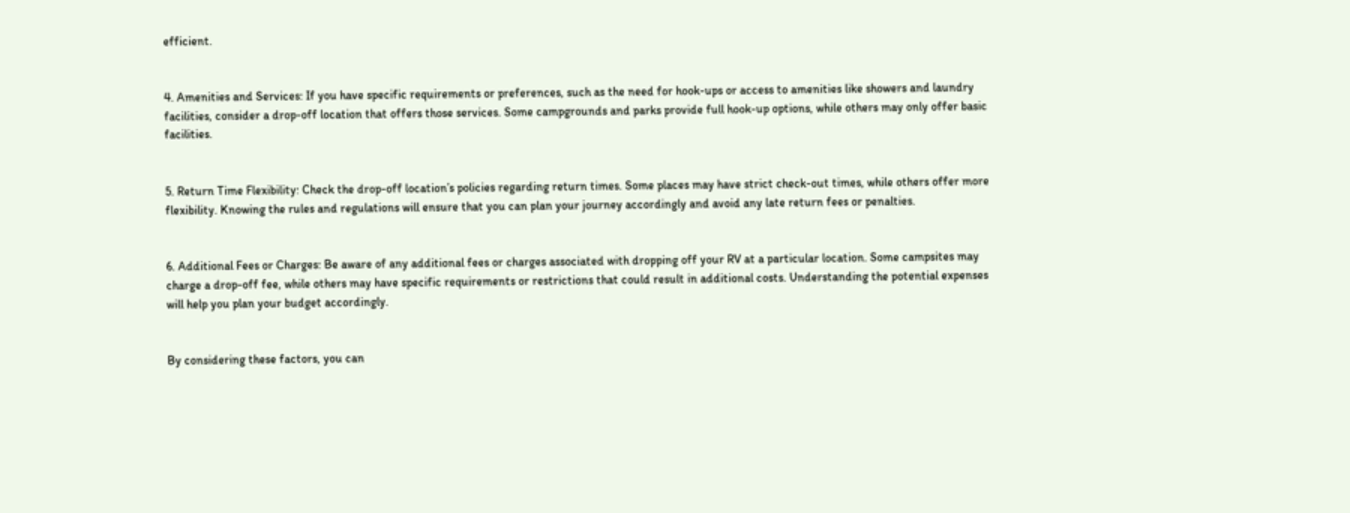efficient.


4. Amenities and Services: If you have specific requirements or preferences, such as the need for hook-ups or access to amenities like showers and laundry facilities, consider a drop-off location that offers those services. Some campgrounds and parks provide full hook-up options, while others may only offer basic facilities.


5. Return Time Flexibility: Check the drop-off location’s policies regarding return times. Some places may have strict check-out times, while others offer more flexibility. Knowing the rules and regulations will ensure that you can plan your journey accordingly and avoid any late return fees or penalties.


6. Additional Fees or Charges: Be aware of any additional fees or charges associated with dropping off your RV at a particular location. Some campsites may charge a drop-off fee, while others may have specific requirements or restrictions that could result in additional costs. Understanding the potential expenses will help you plan your budget accordingly.


By considering these factors, you can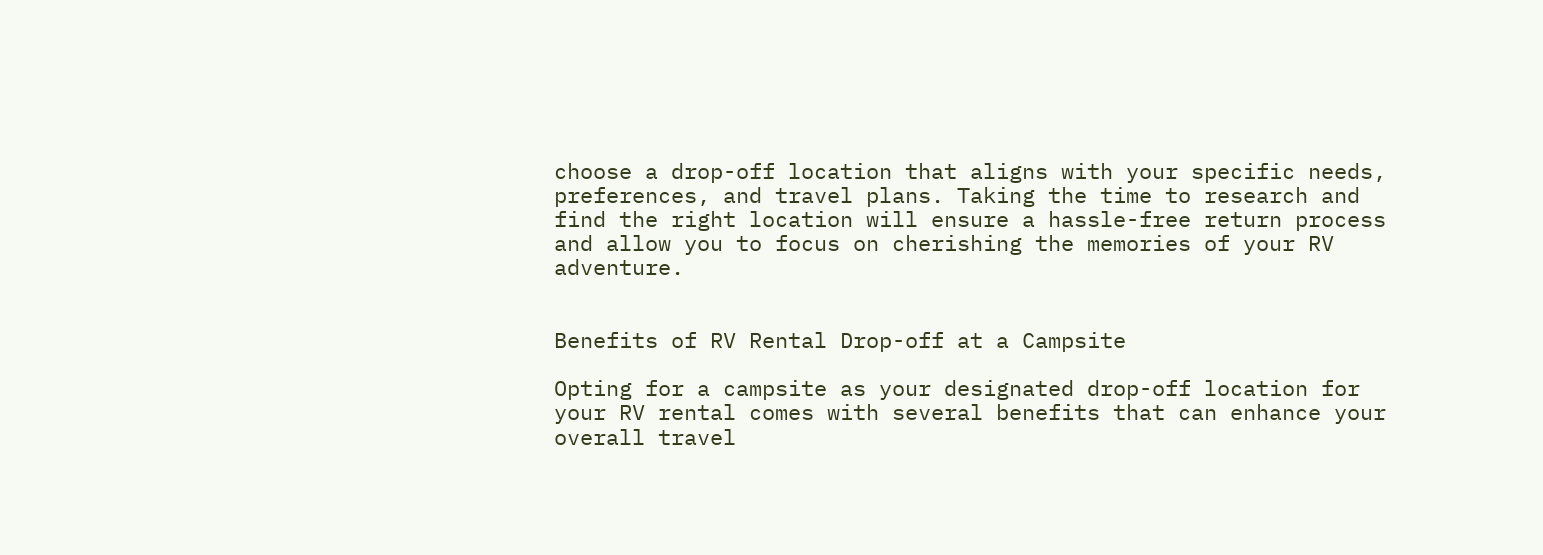choose a drop-off location that aligns with your specific needs, preferences, and travel plans. Taking the time to research and find the right location will ensure a hassle-free return process and allow you to focus on cherishing the memories of your RV adventure.


Benefits of RV Rental Drop-off at a Campsite

Opting for a campsite as your designated drop-off location for your RV rental comes with several benefits that can enhance your overall travel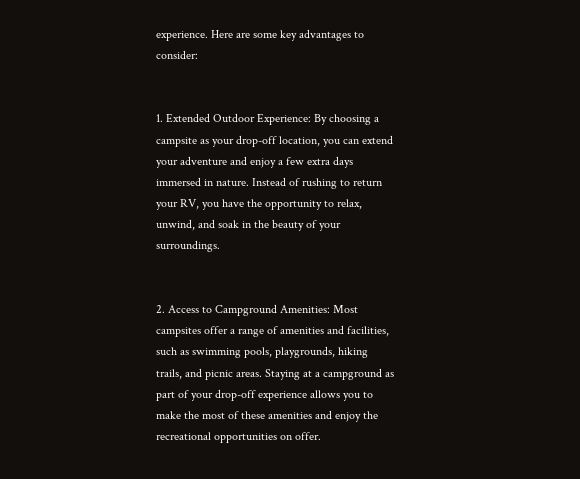experience. Here are some key advantages to consider:


1. Extended Outdoor Experience: By choosing a campsite as your drop-off location, you can extend your adventure and enjoy a few extra days immersed in nature. Instead of rushing to return your RV, you have the opportunity to relax, unwind, and soak in the beauty of your surroundings.


2. Access to Campground Amenities: Most campsites offer a range of amenities and facilities, such as swimming pools, playgrounds, hiking trails, and picnic areas. Staying at a campground as part of your drop-off experience allows you to make the most of these amenities and enjoy the recreational opportunities on offer.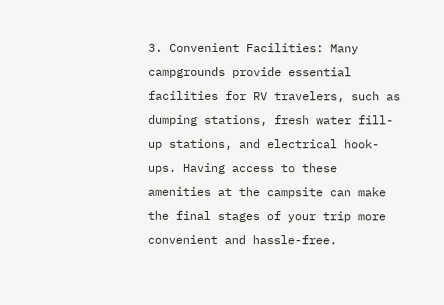3. Convenient Facilities: Many campgrounds provide essential facilities for RV travelers, such as dumping stations, fresh water fill-up stations, and electrical hook-ups. Having access to these amenities at the campsite can make the final stages of your trip more convenient and hassle-free.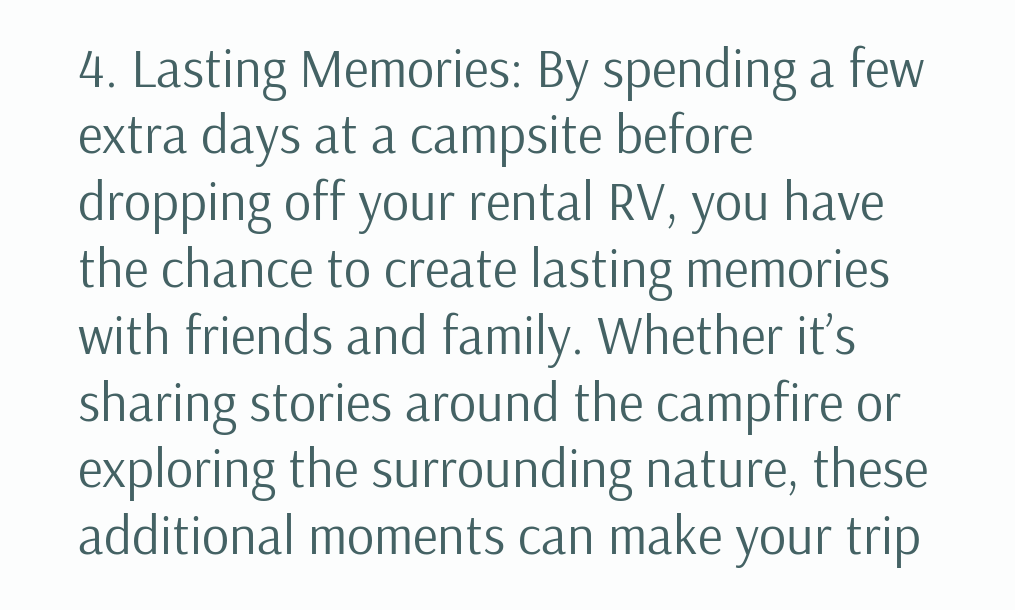4. Lasting Memories: By spending a few extra days at a campsite before dropping off your rental RV, you have the chance to create lasting memories with friends and family. Whether it’s sharing stories around the campfire or exploring the surrounding nature, these additional moments can make your trip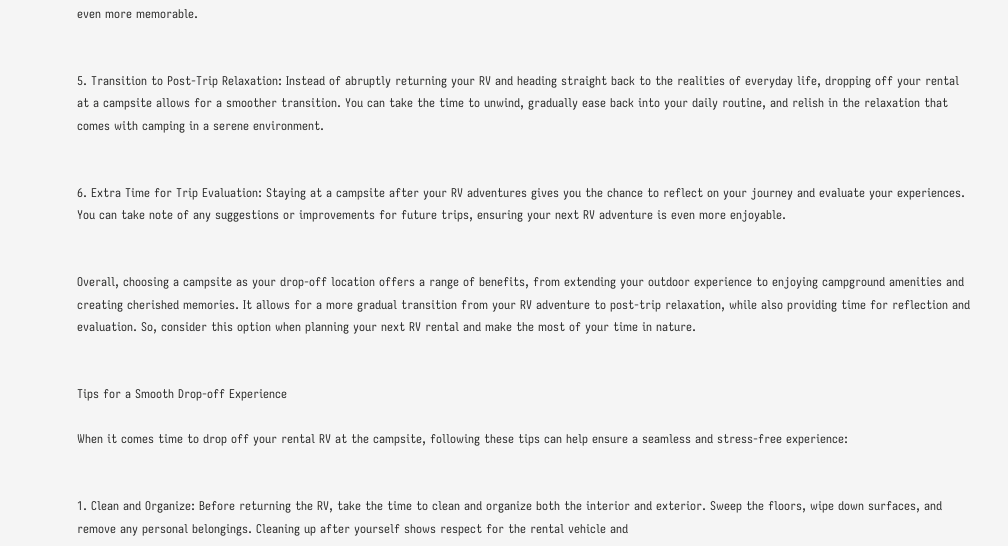even more memorable.


5. Transition to Post-Trip Relaxation: Instead of abruptly returning your RV and heading straight back to the realities of everyday life, dropping off your rental at a campsite allows for a smoother transition. You can take the time to unwind, gradually ease back into your daily routine, and relish in the relaxation that comes with camping in a serene environment.


6. Extra Time for Trip Evaluation: Staying at a campsite after your RV adventures gives you the chance to reflect on your journey and evaluate your experiences. You can take note of any suggestions or improvements for future trips, ensuring your next RV adventure is even more enjoyable.


Overall, choosing a campsite as your drop-off location offers a range of benefits, from extending your outdoor experience to enjoying campground amenities and creating cherished memories. It allows for a more gradual transition from your RV adventure to post-trip relaxation, while also providing time for reflection and evaluation. So, consider this option when planning your next RV rental and make the most of your time in nature.


Tips for a Smooth Drop-off Experience

When it comes time to drop off your rental RV at the campsite, following these tips can help ensure a seamless and stress-free experience:


1. Clean and Organize: Before returning the RV, take the time to clean and organize both the interior and exterior. Sweep the floors, wipe down surfaces, and remove any personal belongings. Cleaning up after yourself shows respect for the rental vehicle and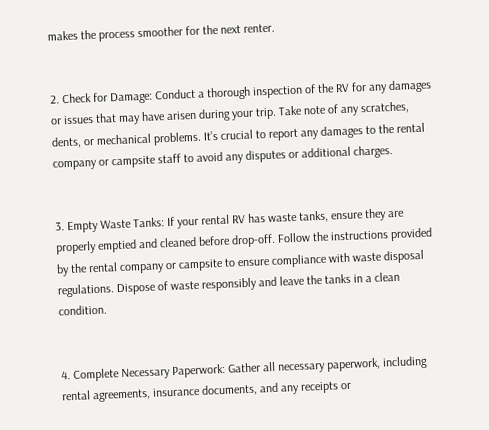makes the process smoother for the next renter.


2. Check for Damage: Conduct a thorough inspection of the RV for any damages or issues that may have arisen during your trip. Take note of any scratches, dents, or mechanical problems. It’s crucial to report any damages to the rental company or campsite staff to avoid any disputes or additional charges.


3. Empty Waste Tanks: If your rental RV has waste tanks, ensure they are properly emptied and cleaned before drop-off. Follow the instructions provided by the rental company or campsite to ensure compliance with waste disposal regulations. Dispose of waste responsibly and leave the tanks in a clean condition.


4. Complete Necessary Paperwork: Gather all necessary paperwork, including rental agreements, insurance documents, and any receipts or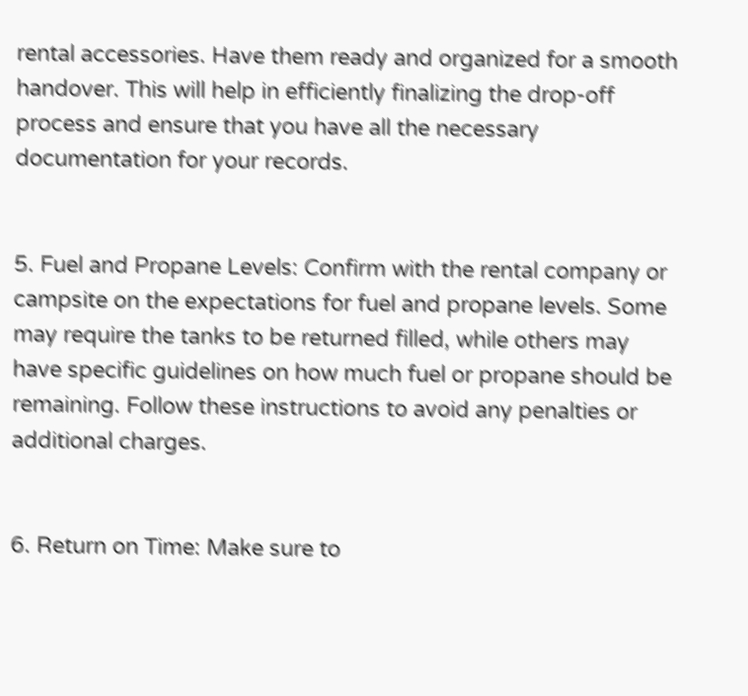rental accessories. Have them ready and organized for a smooth handover. This will help in efficiently finalizing the drop-off process and ensure that you have all the necessary documentation for your records.


5. Fuel and Propane Levels: Confirm with the rental company or campsite on the expectations for fuel and propane levels. Some may require the tanks to be returned filled, while others may have specific guidelines on how much fuel or propane should be remaining. Follow these instructions to avoid any penalties or additional charges.


6. Return on Time: Make sure to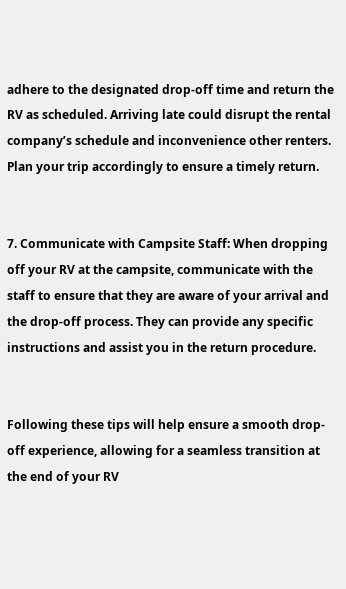adhere to the designated drop-off time and return the RV as scheduled. Arriving late could disrupt the rental company’s schedule and inconvenience other renters. Plan your trip accordingly to ensure a timely return.


7. Communicate with Campsite Staff: When dropping off your RV at the campsite, communicate with the staff to ensure that they are aware of your arrival and the drop-off process. They can provide any specific instructions and assist you in the return procedure.


Following these tips will help ensure a smooth drop-off experience, allowing for a seamless transition at the end of your RV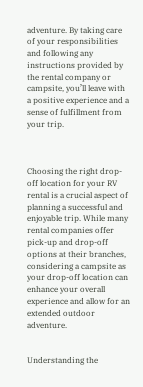adventure. By taking care of your responsibilities and following any instructions provided by the rental company or campsite, you’ll leave with a positive experience and a sense of fulfillment from your trip.



Choosing the right drop-off location for your RV rental is a crucial aspect of planning a successful and enjoyable trip. While many rental companies offer pick-up and drop-off options at their branches, considering a campsite as your drop-off location can enhance your overall experience and allow for an extended outdoor adventure.


Understanding the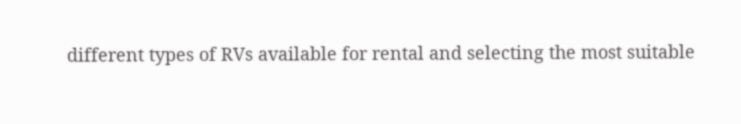different types of RVs available for rental and selecting the most suitable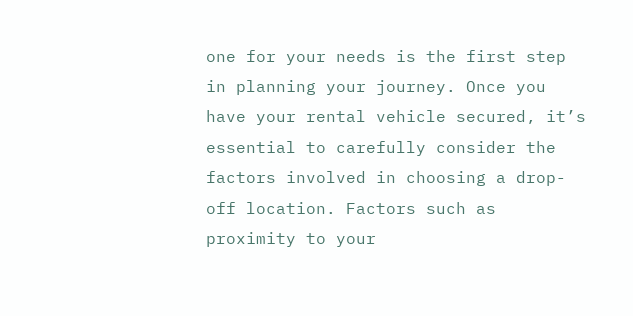one for your needs is the first step in planning your journey. Once you have your rental vehicle secured, it’s essential to carefully consider the factors involved in choosing a drop-off location. Factors such as proximity to your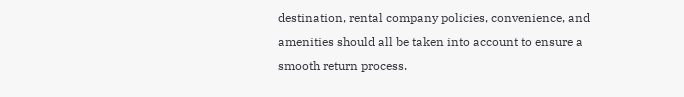destination, rental company policies, convenience, and amenities should all be taken into account to ensure a smooth return process.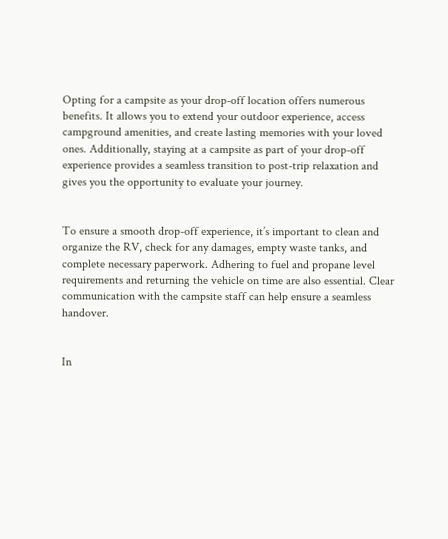Opting for a campsite as your drop-off location offers numerous benefits. It allows you to extend your outdoor experience, access campground amenities, and create lasting memories with your loved ones. Additionally, staying at a campsite as part of your drop-off experience provides a seamless transition to post-trip relaxation and gives you the opportunity to evaluate your journey.


To ensure a smooth drop-off experience, it’s important to clean and organize the RV, check for any damages, empty waste tanks, and complete necessary paperwork. Adhering to fuel and propane level requirements and returning the vehicle on time are also essential. Clear communication with the campsite staff can help ensure a seamless handover.


In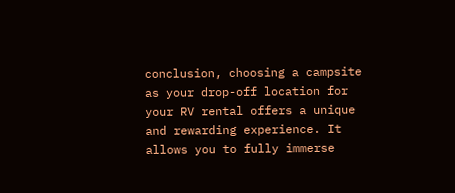conclusion, choosing a campsite as your drop-off location for your RV rental offers a unique and rewarding experience. It allows you to fully immerse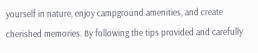yourself in nature, enjoy campground amenities, and create cherished memories. By following the tips provided and carefully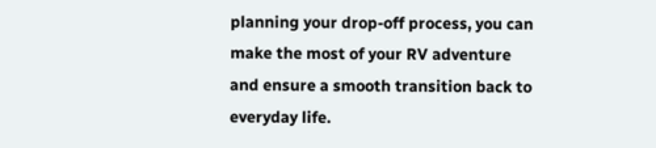planning your drop-off process, you can make the most of your RV adventure and ensure a smooth transition back to everyday life.